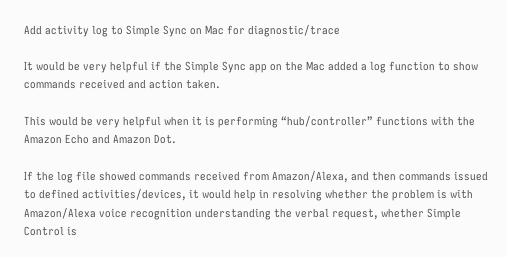Add activity log to Simple Sync on Mac for diagnostic/trace

It would be very helpful if the Simple Sync app on the Mac added a log function to show commands received and action taken.

This would be very helpful when it is performing “hub/controller” functions with the Amazon Echo and Amazon Dot.

If the log file showed commands received from Amazon/Alexa, and then commands issued to defined activities/devices, it would help in resolving whether the problem is with Amazon/Alexa voice recognition understanding the verbal request, whether Simple Control is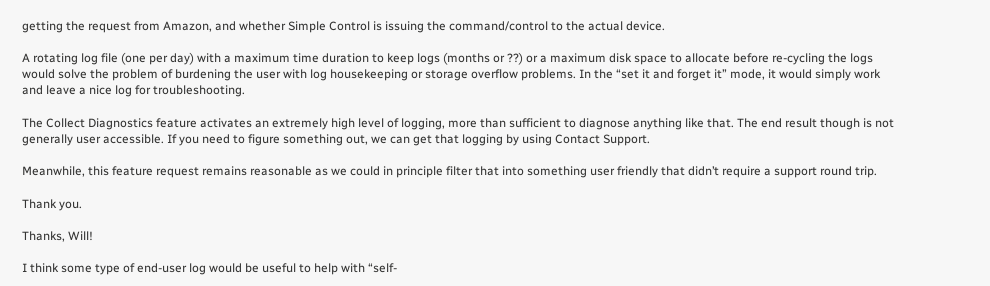getting the request from Amazon, and whether Simple Control is issuing the command/control to the actual device.

A rotating log file (one per day) with a maximum time duration to keep logs (months or ??) or a maximum disk space to allocate before re-cycling the logs would solve the problem of burdening the user with log housekeeping or storage overflow problems. In the “set it and forget it” mode, it would simply work and leave a nice log for troubleshooting.

The Collect Diagnostics feature activates an extremely high level of logging, more than sufficient to diagnose anything like that. The end result though is not generally user accessible. If you need to figure something out, we can get that logging by using Contact Support.

Meanwhile, this feature request remains reasonable as we could in principle filter that into something user friendly that didn’t require a support round trip.

Thank you.

Thanks, Will!

I think some type of end-user log would be useful to help with “self-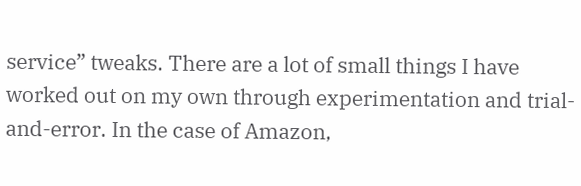service” tweaks. There are a lot of small things I have worked out on my own through experimentation and trial-and-error. In the case of Amazon,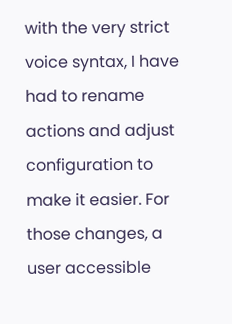with the very strict voice syntax, I have had to rename actions and adjust configuration to make it easier. For those changes, a user accessible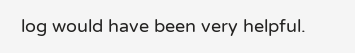log would have been very helpful.